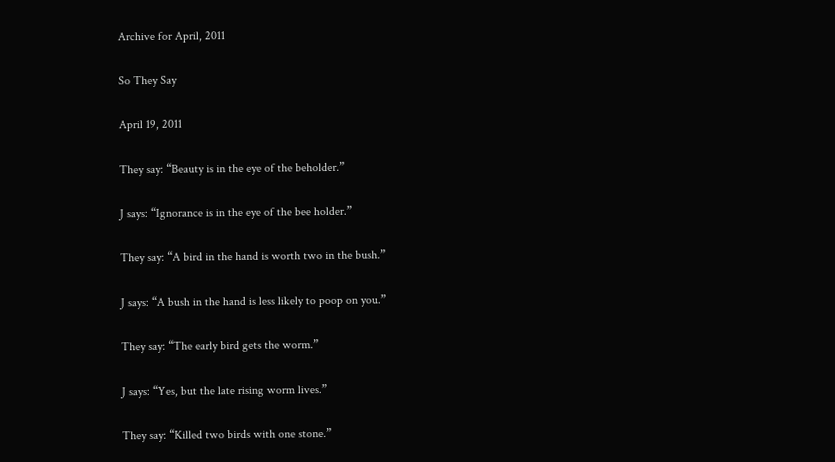Archive for April, 2011

So They Say

April 19, 2011

They say: “Beauty is in the eye of the beholder.”

J says: “Ignorance is in the eye of the bee holder.”

They say: “A bird in the hand is worth two in the bush.”

J says: “A bush in the hand is less likely to poop on you.”

They say: “The early bird gets the worm.”

J says: “Yes, but the late rising worm lives.”

They say: “Killed two birds with one stone.”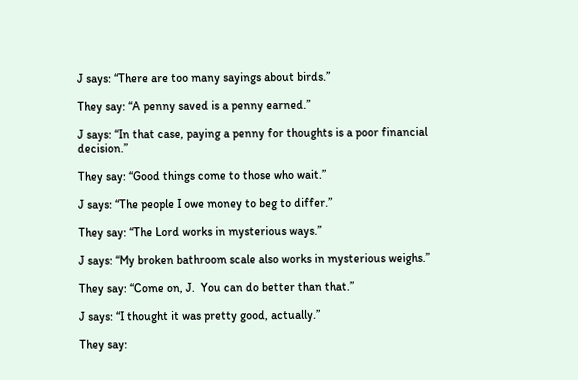J says: “There are too many sayings about birds.”

They say: “A penny saved is a penny earned.”

J says: “In that case, paying a penny for thoughts is a poor financial decision.”

They say: “Good things come to those who wait.”

J says: “The people I owe money to beg to differ.”

They say: “The Lord works in mysterious ways.”

J says: “My broken bathroom scale also works in mysterious weighs.”

They say: “Come on, J.  You can do better than that.”

J says: “I thought it was pretty good, actually.”

They say: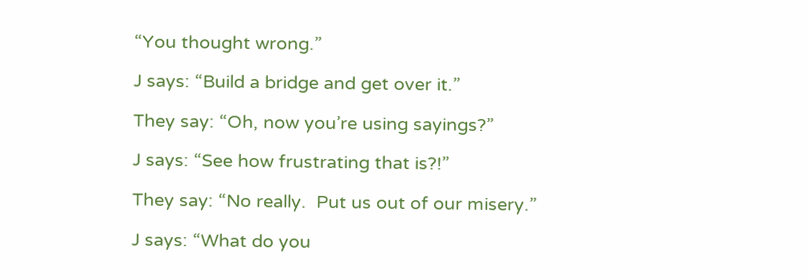“You thought wrong.”

J says: “Build a bridge and get over it.”

They say: “Oh, now you’re using sayings?”

J says: “See how frustrating that is?!”

They say: “No really.  Put us out of our misery.”

J says: “What do you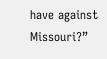have against Missouri?”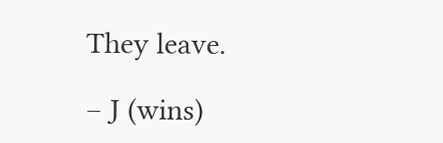They leave.

– J (wins)